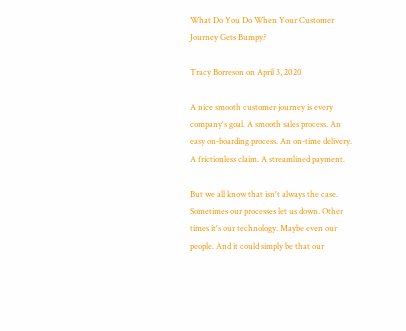What Do You Do When Your Customer Journey Gets Bumpy?

Tracy Borreson on April 3, 2020

A nice smooth customer journey is every company's goal. A smooth sales process. An easy on-boarding process. An on-time delivery. A frictionless claim. A streamlined payment.

But we all know that isn't always the case. Sometimes our processes let us down. Other times it's our technology. Maybe even our people. And it could simply be that our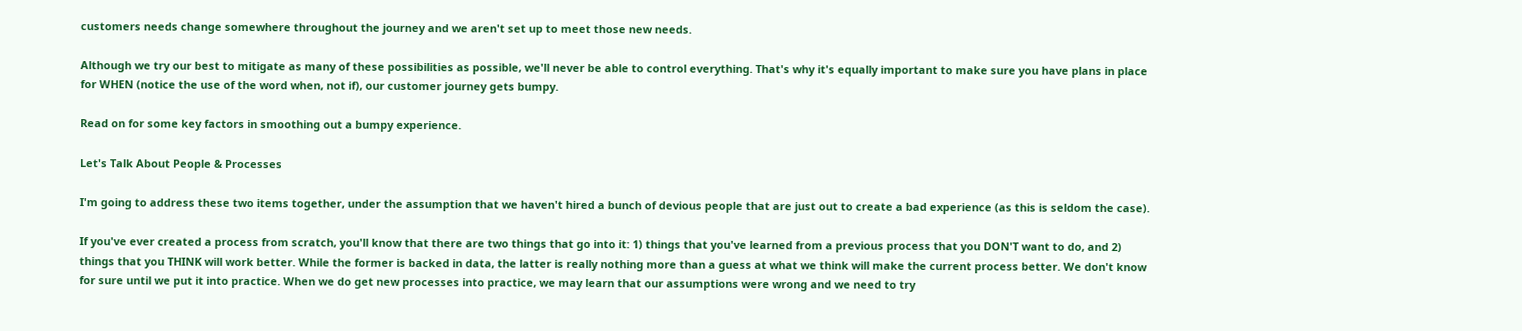customers needs change somewhere throughout the journey and we aren't set up to meet those new needs.

Although we try our best to mitigate as many of these possibilities as possible, we'll never be able to control everything. That's why it's equally important to make sure you have plans in place for WHEN (notice the use of the word when, not if), our customer journey gets bumpy.

Read on for some key factors in smoothing out a bumpy experience.

Let's Talk About People & Processes

I'm going to address these two items together, under the assumption that we haven't hired a bunch of devious people that are just out to create a bad experience (as this is seldom the case).

If you've ever created a process from scratch, you'll know that there are two things that go into it: 1) things that you've learned from a previous process that you DON'T want to do, and 2) things that you THINK will work better. While the former is backed in data, the latter is really nothing more than a guess at what we think will make the current process better. We don't know for sure until we put it into practice. When we do get new processes into practice, we may learn that our assumptions were wrong and we need to try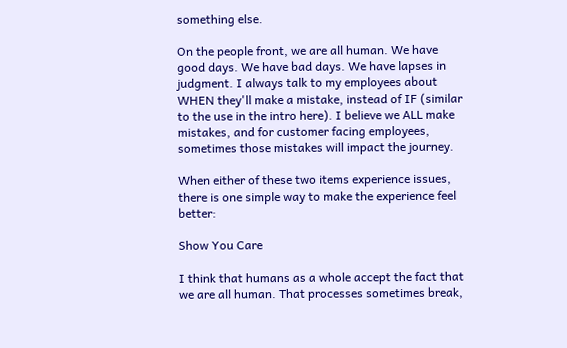something else.

On the people front, we are all human. We have good days. We have bad days. We have lapses in judgment. I always talk to my employees about WHEN they'll make a mistake, instead of IF (similar to the use in the intro here). I believe we ALL make mistakes, and for customer facing employees, sometimes those mistakes will impact the journey.

When either of these two items experience issues, there is one simple way to make the experience feel better:

Show You Care

I think that humans as a whole accept the fact that we are all human. That processes sometimes break,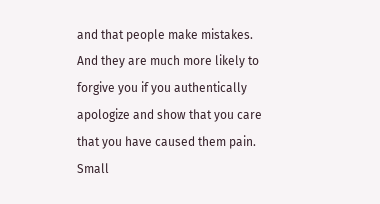and that people make mistakes. And they are much more likely to forgive you if you authentically apologize and show that you care that you have caused them pain. Small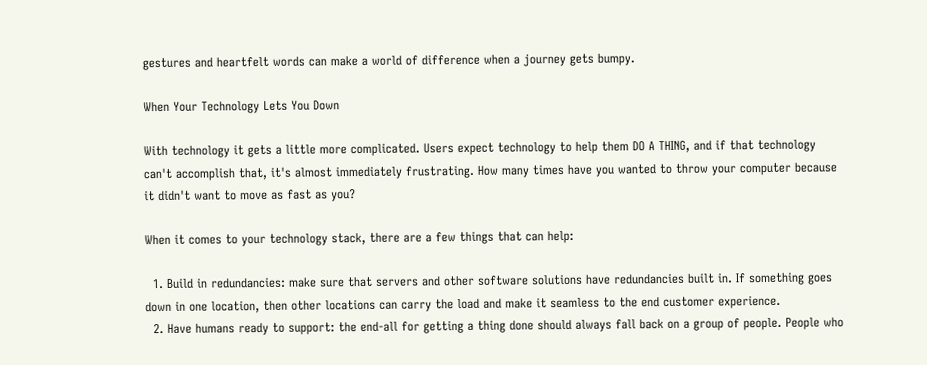gestures and heartfelt words can make a world of difference when a journey gets bumpy.

When Your Technology Lets You Down

With technology it gets a little more complicated. Users expect technology to help them DO A THING, and if that technology can't accomplish that, it's almost immediately frustrating. How many times have you wanted to throw your computer because it didn't want to move as fast as you?

When it comes to your technology stack, there are a few things that can help:

  1. Build in redundancies: make sure that servers and other software solutions have redundancies built in. If something goes down in one location, then other locations can carry the load and make it seamless to the end customer experience.
  2. Have humans ready to support: the end-all for getting a thing done should always fall back on a group of people. People who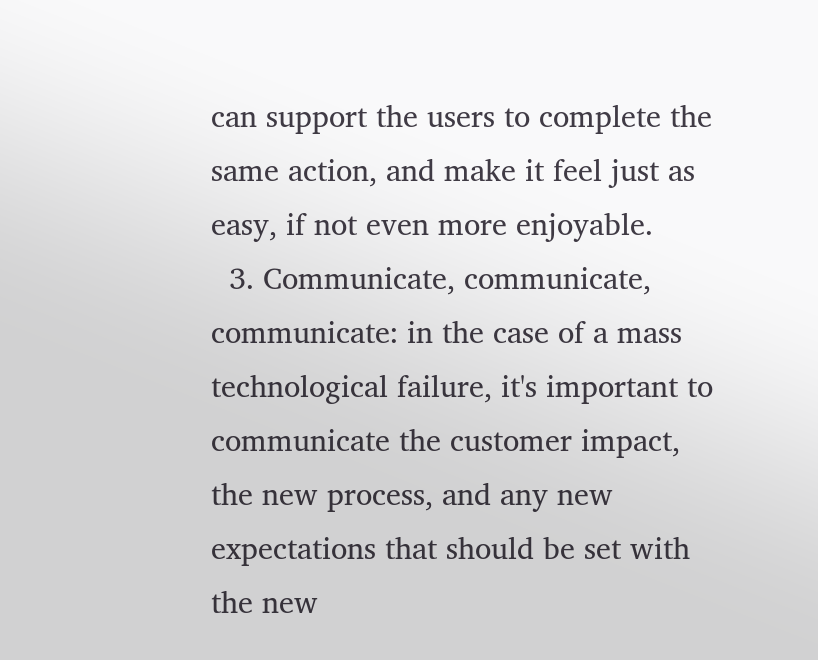can support the users to complete the same action, and make it feel just as easy, if not even more enjoyable.
  3. Communicate, communicate, communicate: in the case of a mass technological failure, it's important to communicate the customer impact, the new process, and any new expectations that should be set with the new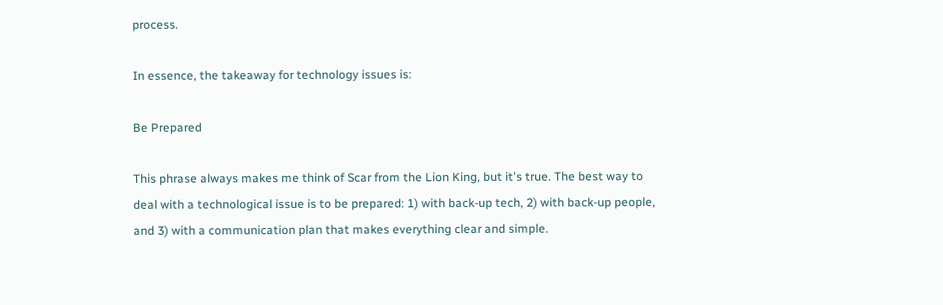process.

In essence, the takeaway for technology issues is:

Be Prepared

This phrase always makes me think of Scar from the Lion King, but it's true. The best way to deal with a technological issue is to be prepared: 1) with back-up tech, 2) with back-up people, and 3) with a communication plan that makes everything clear and simple.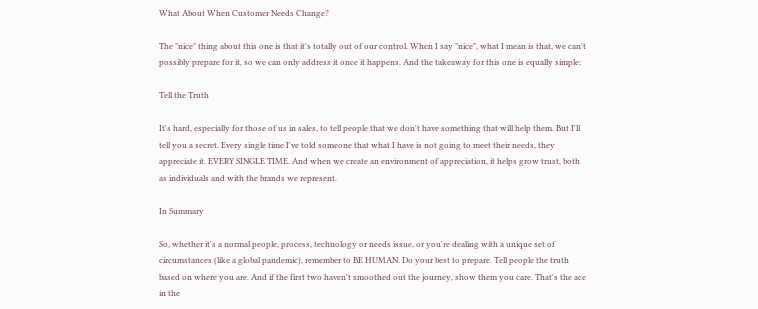What About When Customer Needs Change?

The "nice" thing about this one is that it's totally out of our control. When I say "nice", what I mean is that, we can't possibly prepare for it, so we can only address it once it happens. And the takeaway for this one is equally simple:

Tell the Truth

It's hard, especially for those of us in sales, to tell people that we don't have something that will help them. But I'll tell you a secret. Every single time I've told someone that what I have is not going to meet their needs, they appreciate it. EVERY SINGLE TIME. And when we create an environment of appreciation, it helps grow trust, both as individuals and with the brands we represent.

In Summary

So, whether it's a normal people, process, technology or needs issue, or you're dealing with a unique set of circumstances (like a global pandemic), remember to BE HUMAN. Do your best to prepare. Tell people the truth based on where you are. And if the first two haven't smoothed out the journey, show them you care. That's the ace in the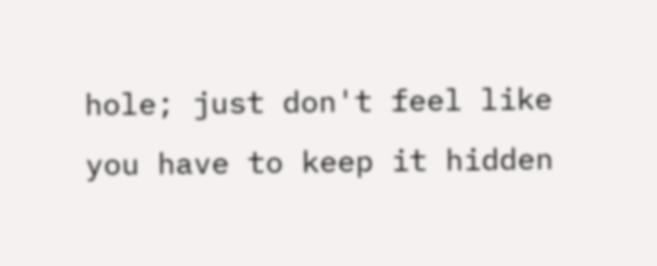hole; just don't feel like you have to keep it hidden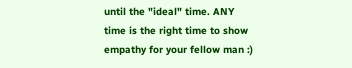until the "ideal" time. ANY time is the right time to show empathy for your fellow man :)